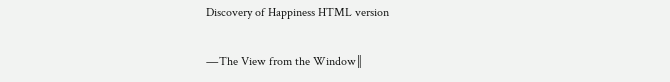Discovery of Happiness HTML version

―The View from the Window‖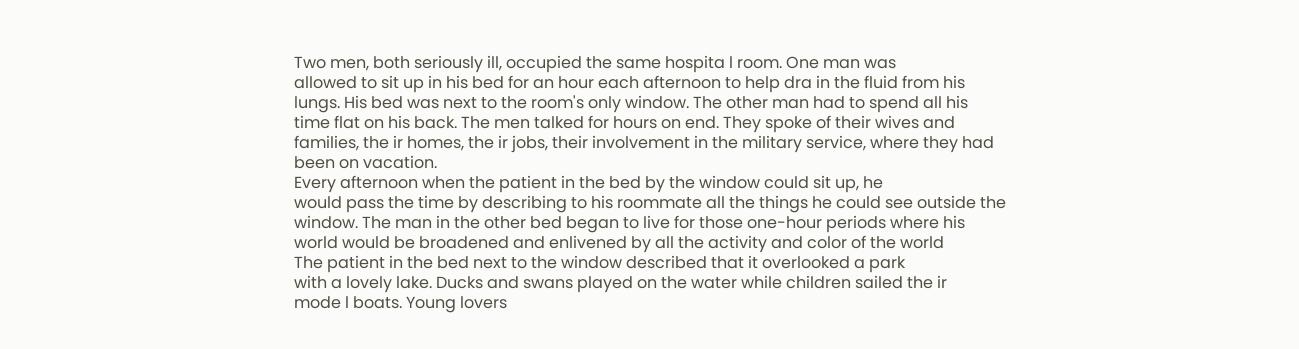Two men, both seriously ill, occupied the same hospita l room. One man was
allowed to sit up in his bed for an hour each afternoon to help dra in the fluid from his
lungs. His bed was next to the room's only window. The other man had to spend all his
time flat on his back. The men talked for hours on end. They spoke of their wives and
families, the ir homes, the ir jobs, their involvement in the military service, where they had
been on vacation.
Every afternoon when the patient in the bed by the window could sit up, he
would pass the time by describing to his roommate all the things he could see outside the
window. The man in the other bed began to live for those one-hour periods where his
world would be broadened and enlivened by all the activity and color of the world
The patient in the bed next to the window described that it overlooked a park
with a lovely lake. Ducks and swans played on the water while children sailed the ir
mode l boats. Young lovers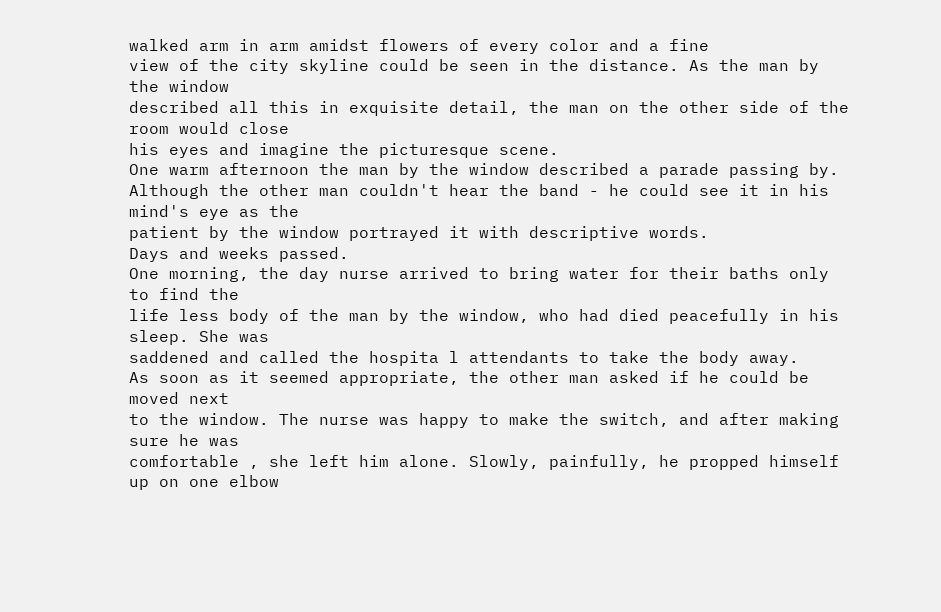walked arm in arm amidst flowers of every color and a fine
view of the city skyline could be seen in the distance. As the man by the window
described all this in exquisite detail, the man on the other side of the room would close
his eyes and imagine the picturesque scene.
One warm afternoon the man by the window described a parade passing by.
Although the other man couldn't hear the band - he could see it in his mind's eye as the
patient by the window portrayed it with descriptive words.
Days and weeks passed.
One morning, the day nurse arrived to bring water for their baths only to find the
life less body of the man by the window, who had died peacefully in his sleep. She was
saddened and called the hospita l attendants to take the body away.
As soon as it seemed appropriate, the other man asked if he could be moved next
to the window. The nurse was happy to make the switch, and after making sure he was
comfortable , she left him alone. Slowly, painfully, he propped himself up on one elbow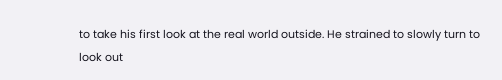to take his first look at the real world outside. He strained to slowly turn to look out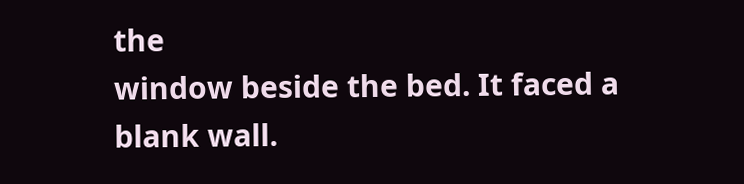the
window beside the bed. It faced a blank wall.